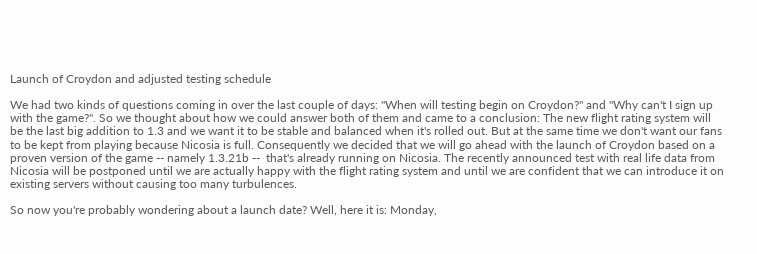Launch of Croydon and adjusted testing schedule

We had two kinds of questions coming in over the last couple of days: "When will testing begin on Croydon?" and "Why can't I sign up with the game?". So we thought about how we could answer both of them and came to a conclusion: The new flight rating system will be the last big addition to 1.3 and we want it to be stable and balanced when it's rolled out. But at the same time we don't want our fans to be kept from playing because Nicosia is full. Consequently we decided that we will go ahead with the launch of Croydon based on a proven version of the game -- namely 1.3.21b --  that's already running on Nicosia. The recently announced test with real life data from Nicosia will be postponed until we are actually happy with the flight rating system and until we are confident that we can introduce it on existing servers without causing too many turbulences.

So now you're probably wondering about a launch date? Well, here it is: Monday,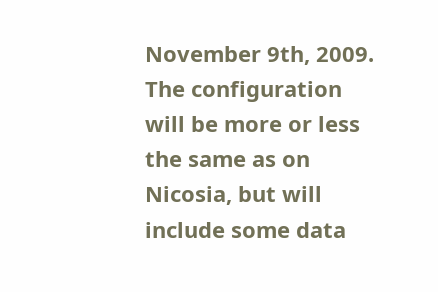November 9th, 2009. The configuration will be more or less the same as on Nicosia, but will include some data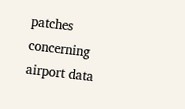patches concerning airport data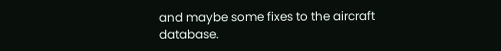and maybe some fixes to the aircraft database.